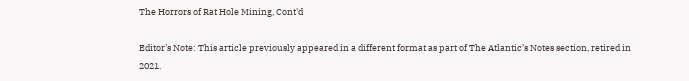The Horrors of Rat Hole Mining, Cont'd

Editor’s Note: This article previously appeared in a different format as part of The Atlantic’s Notes section, retired in 2021.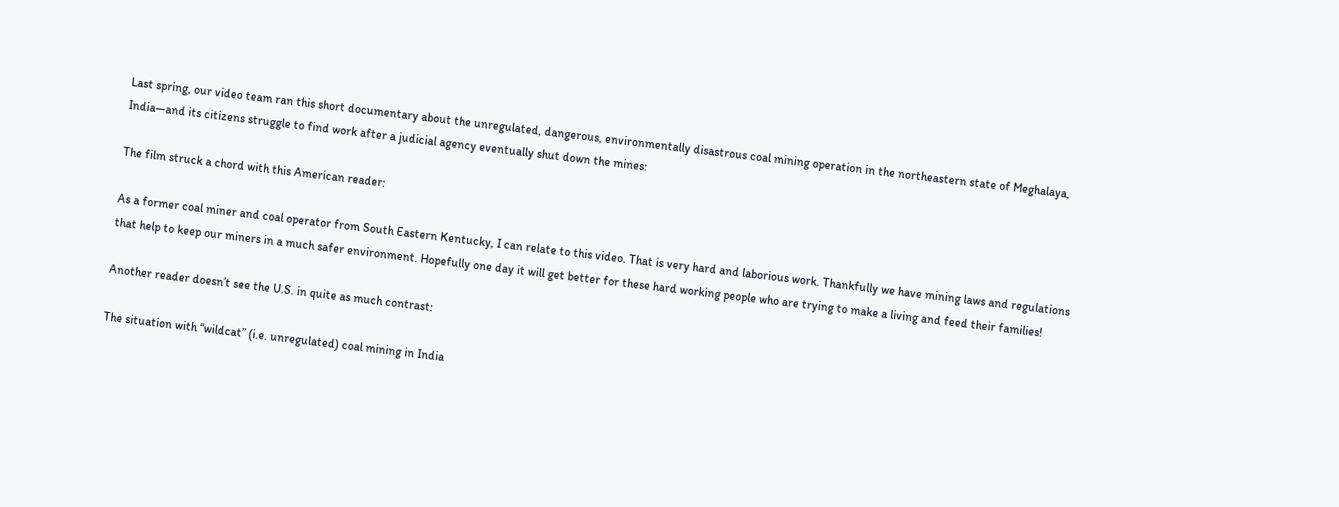Last spring, our video team ran this short documentary about the unregulated, dangerous, environmentally disastrous coal mining operation in the northeastern state of Meghalaya, India—and its citizens struggle to find work after a judicial agency eventually shut down the mines:

The film struck a chord with this American reader:

As a former coal miner and coal operator from South Eastern Kentucky, I can relate to this video. That is very hard and laborious work. Thankfully we have mining laws and regulations that help to keep our miners in a much safer environment. Hopefully one day it will get better for these hard working people who are trying to make a living and feed their families!

Another reader doesn’t see the U.S. in quite as much contrast:

The situation with “wildcat” (i.e. unregulated) coal mining in India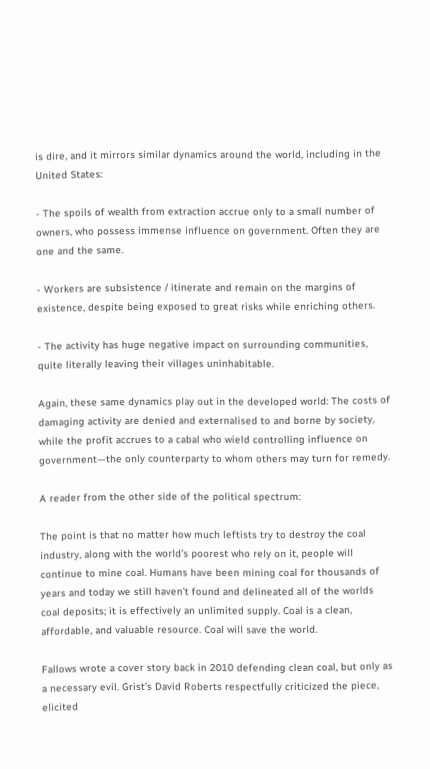is dire, and it mirrors similar dynamics around the world, including in the United States:

- The spoils of wealth from extraction accrue only to a small number of owners, who possess immense influence on government. Often they are one and the same.

- Workers are subsistence / itinerate and remain on the margins of existence, despite being exposed to great risks while enriching others.

- The activity has huge negative impact on surrounding communities, quite literally leaving their villages uninhabitable.

Again, these same dynamics play out in the developed world: The costs of damaging activity are denied and externalised to and borne by society, while the profit accrues to a cabal who wield controlling influence on government—the only counterparty to whom others may turn for remedy.

A reader from the other side of the political spectrum:

The point is that no matter how much leftists try to destroy the coal industry, along with the world’s poorest who rely on it, people will continue to mine coal. Humans have been mining coal for thousands of years and today we still haven’t found and delineated all of the worlds coal deposits; it is effectively an unlimited supply. Coal is a clean, affordable, and valuable resource. Coal will save the world.

Fallows wrote a cover story back in 2010 defending clean coal, but only as a necessary evil. Grist’s David Roberts respectfully criticized the piece, elicited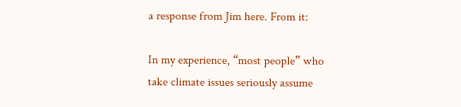a response from Jim here. From it:

In my experience, “most people” who take climate issues seriously assume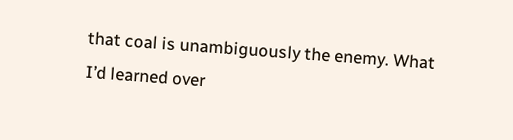that coal is unambiguously the enemy. What I’d learned over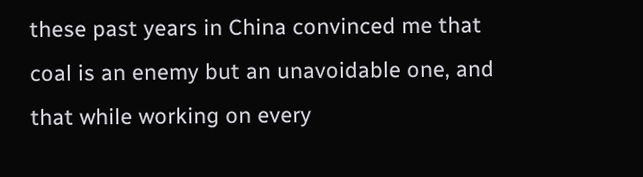these past years in China convinced me that coal is an enemy but an unavoidable one, and that while working on every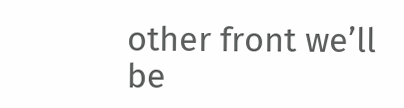other front we’ll be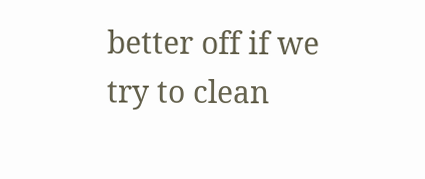better off if we try to clean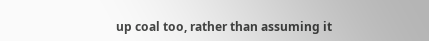up coal too, rather than assuming it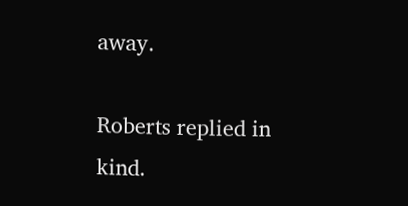away.

Roberts replied in kind.